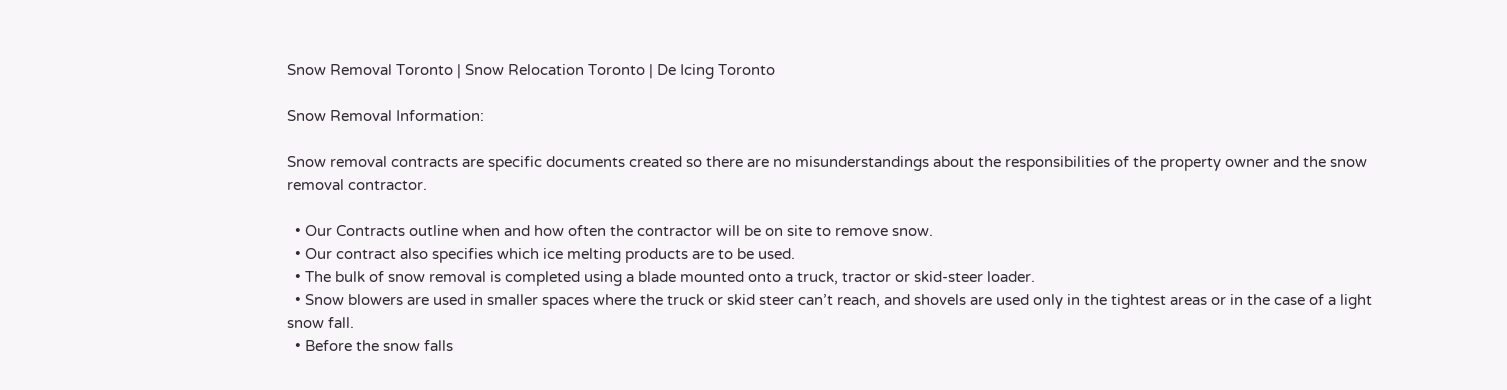Snow Removal Toronto | Snow Relocation Toronto | De Icing Toronto

Snow Removal Information:

Snow removal contracts are specific documents created so there are no misunderstandings about the responsibilities of the property owner and the snow removal contractor.

  • Our Contracts outline when and how often the contractor will be on site to remove snow.
  • Our contract also specifies which ice melting products are to be used.
  • The bulk of snow removal is completed using a blade mounted onto a truck, tractor or skid-steer loader.
  • Snow blowers are used in smaller spaces where the truck or skid steer can’t reach, and shovels are used only in the tightest areas or in the case of a light snow fall.
  • Before the snow falls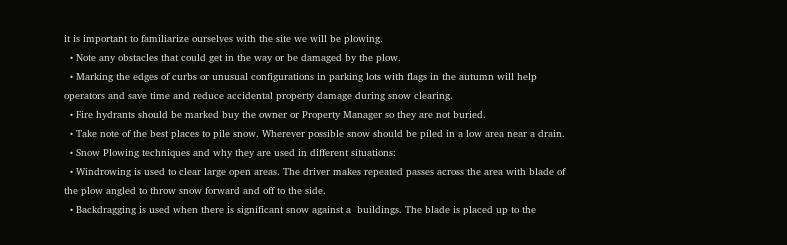it is important to familiarize ourselves with the site we will be plowing.
  • Note any obstacles that could get in the way or be damaged by the plow.
  • Marking the edges of curbs or unusual configurations in parking lots with flags in the autumn will help operators and save time and reduce accidental property damage during snow clearing.
  • Fire hydrants should be marked buy the owner or Property Manager so they are not buried.
  • Take note of the best places to pile snow. Wherever possible snow should be piled in a low area near a drain.
  • Snow Plowing techniques and why they are used in different situations:
  • Windrowing is used to clear large open areas. The driver makes repeated passes across the area with blade of the plow angled to throw snow forward and off to the side.
  • Backdragging is used when there is significant snow against a  buildings. The blade is placed up to the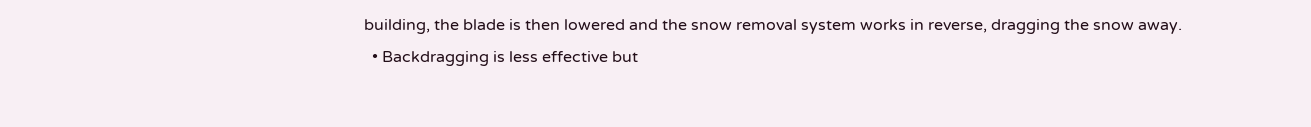building, the blade is then lowered and the snow removal system works in reverse, dragging the snow away.
  • Backdragging is less effective but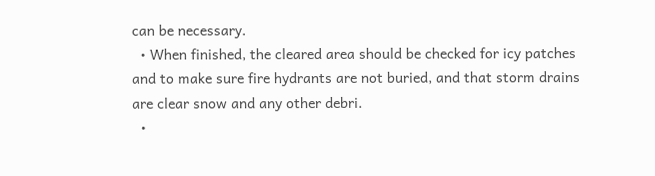can be necessary.
  • When finished, the cleared area should be checked for icy patches and to make sure fire hydrants are not buried, and that storm drains are clear snow and any other debri.
  •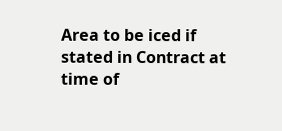Area to be iced if stated in Contract at time of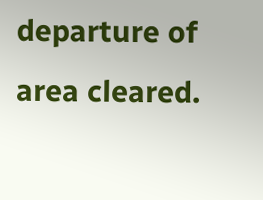departure of area cleared.